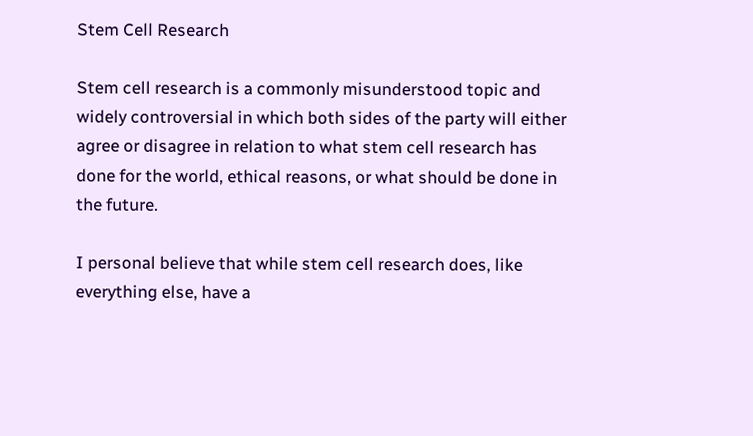Stem Cell Research

Stem cell research is a commonly misunderstood topic and widely controversial in which both sides of the party will either agree or disagree in relation to what stem cell research has done for the world, ethical reasons, or what should be done in the future.

I personal believe that while stem cell research does, like everything else, have a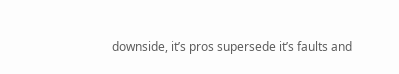downside, it’s pros supersede it’s faults and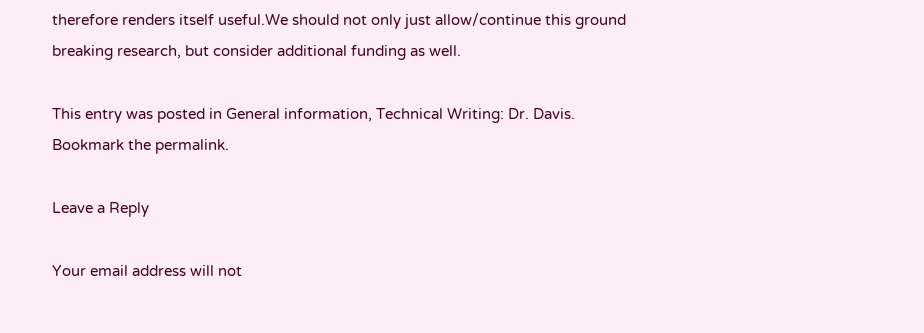therefore renders itself useful.We should not only just allow/continue this ground breaking research, but consider additional funding as well.

This entry was posted in General information, Technical Writing: Dr. Davis. Bookmark the permalink.

Leave a Reply

Your email address will not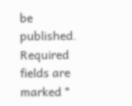be published. Required fields are marked *